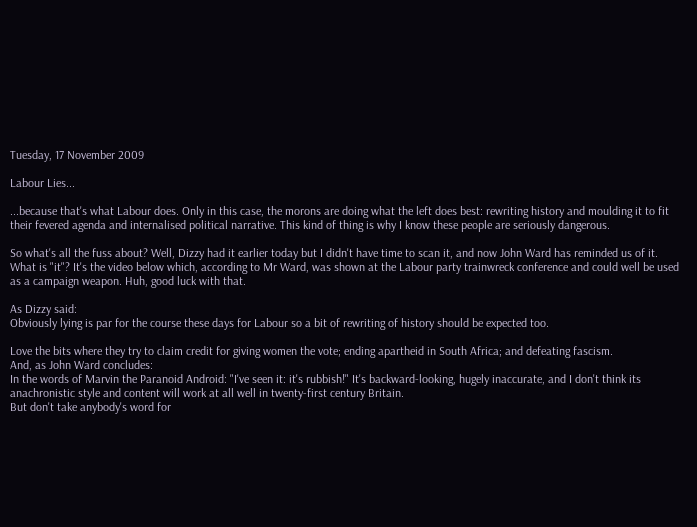Tuesday, 17 November 2009

Labour Lies...

...because that's what Labour does. Only in this case, the morons are doing what the left does best: rewriting history and moulding it to fit their fevered agenda and internalised political narrative. This kind of thing is why I know these people are seriously dangerous.

So what's all the fuss about? Well, Dizzy had it earlier today but I didn't have time to scan it, and now John Ward has reminded us of it. What is "it"? It's the video below which, according to Mr Ward, was shown at the Labour party trainwreck conference and could well be used as a campaign weapon. Huh, good luck with that.

As Dizzy said:
Obviously lying is par for the course these days for Labour so a bit of rewriting of history should be expected too.

Love the bits where they try to claim credit for giving women the vote; ending apartheid in South Africa; and defeating fascism.
And, as John Ward concludes:
In the words of Marvin the Paranoid Android: "I've seen it: it's rubbish!" It's backward-looking, hugely inaccurate, and I don't think its anachronistic style and content will work at all well in twenty-first century Britain.
But don't take anybody's word for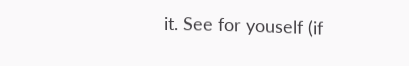it. See for youself (if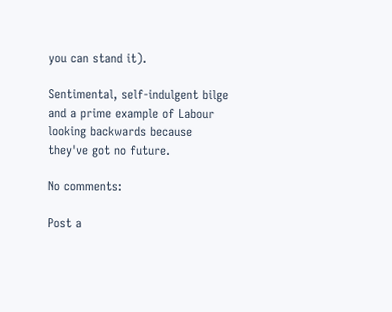you can stand it).

Sentimental, self-indulgent bilge and a prime example of Labour looking backwards because they've got no future.

No comments:

Post a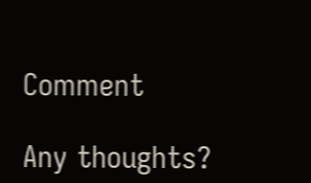Comment

Any thoughts?